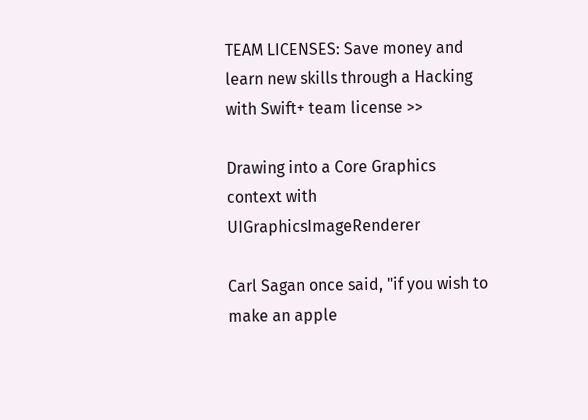TEAM LICENSES: Save money and learn new skills through a Hacking with Swift+ team license >>

Drawing into a Core Graphics context with UIGraphicsImageRenderer

Carl Sagan once said, "if you wish to make an apple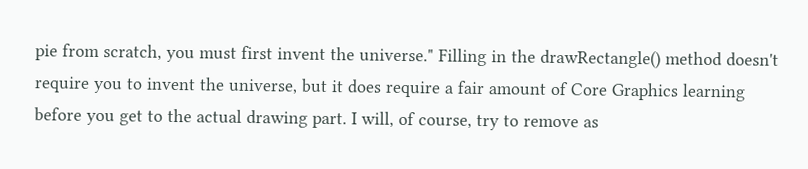pie from scratch, you must first invent the universe." Filling in the drawRectangle() method doesn't require you to invent the universe, but it does require a fair amount of Core Graphics learning before you get to the actual drawing part. I will, of course, try to remove as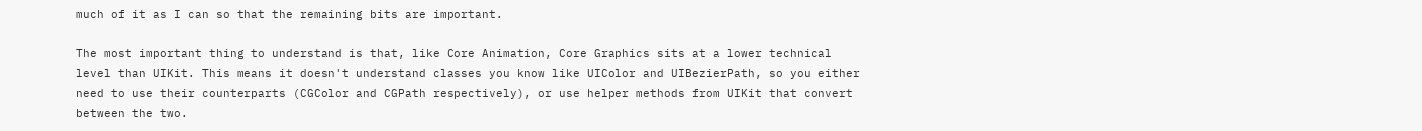much of it as I can so that the remaining bits are important.

The most important thing to understand is that, like Core Animation, Core Graphics sits at a lower technical level than UIKit. This means it doesn't understand classes you know like UIColor and UIBezierPath, so you either need to use their counterparts (CGColor and CGPath respectively), or use helper methods from UIKit that convert between the two.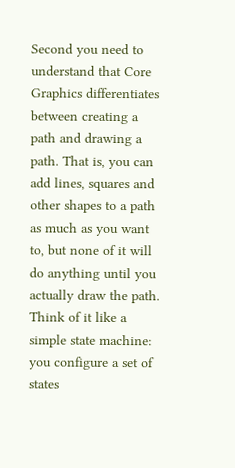Second you need to understand that Core Graphics differentiates between creating a path and drawing a path. That is, you can add lines, squares and other shapes to a path as much as you want to, but none of it will do anything until you actually draw the path. Think of it like a simple state machine: you configure a set of states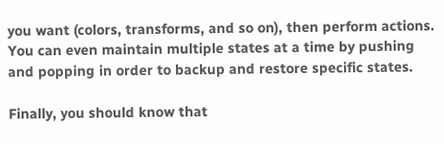you want (colors, transforms, and so on), then perform actions. You can even maintain multiple states at a time by pushing and popping in order to backup and restore specific states.

Finally, you should know that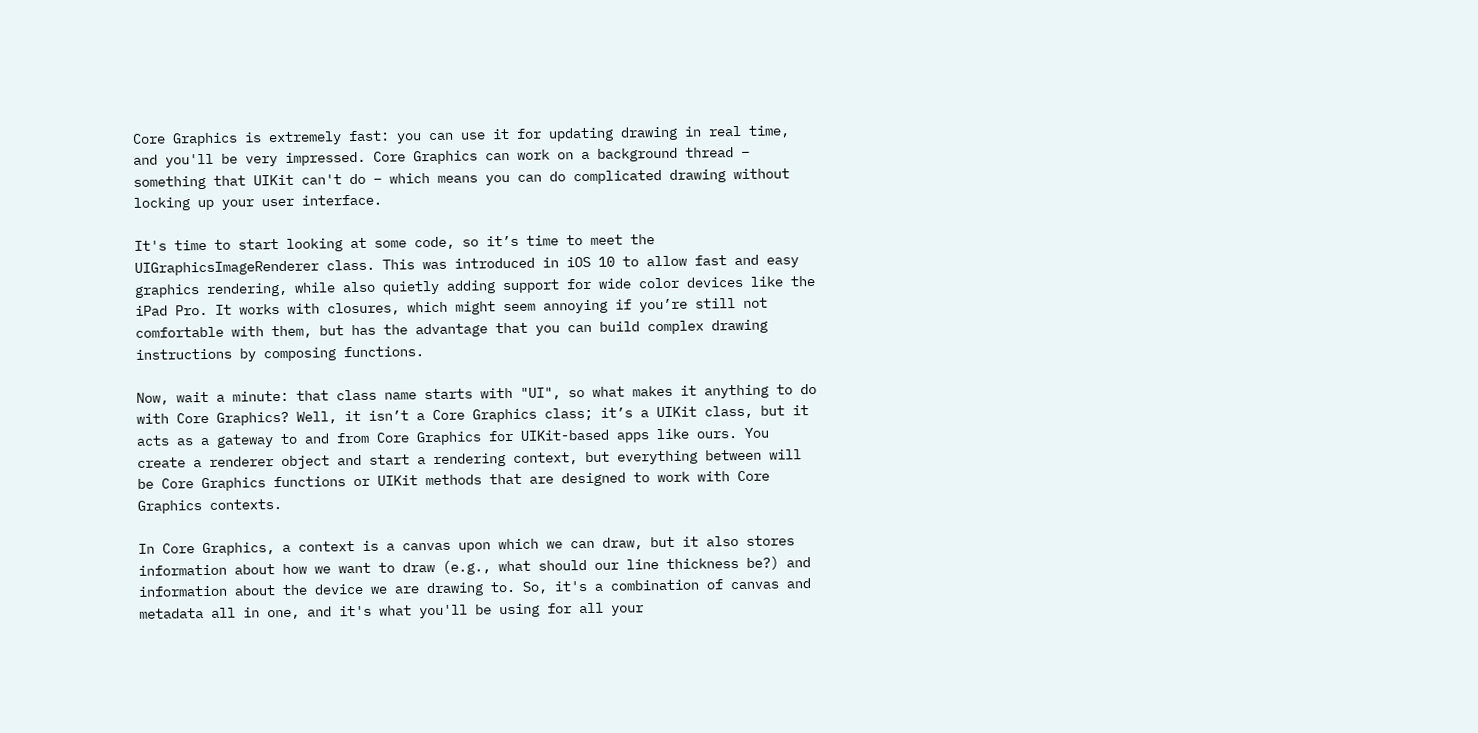Core Graphics is extremely fast: you can use it for updating drawing in real time, and you'll be very impressed. Core Graphics can work on a background thread – something that UIKit can't do – which means you can do complicated drawing without locking up your user interface.

It's time to start looking at some code, so it’s time to meet the UIGraphicsImageRenderer class. This was introduced in iOS 10 to allow fast and easy graphics rendering, while also quietly adding support for wide color devices like the iPad Pro. It works with closures, which might seem annoying if you’re still not comfortable with them, but has the advantage that you can build complex drawing instructions by composing functions.

Now, wait a minute: that class name starts with "UI", so what makes it anything to do with Core Graphics? Well, it isn’t a Core Graphics class; it’s a UIKit class, but it acts as a gateway to and from Core Graphics for UIKit-based apps like ours. You create a renderer object and start a rendering context, but everything between will be Core Graphics functions or UIKit methods that are designed to work with Core Graphics contexts.

In Core Graphics, a context is a canvas upon which we can draw, but it also stores information about how we want to draw (e.g., what should our line thickness be?) and information about the device we are drawing to. So, it's a combination of canvas and metadata all in one, and it's what you'll be using for all your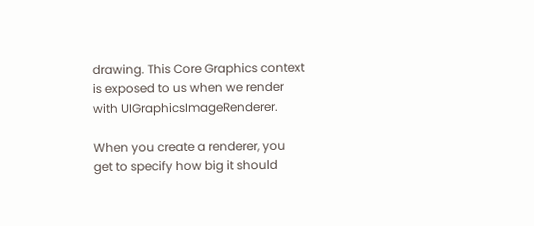drawing. This Core Graphics context is exposed to us when we render with UIGraphicsImageRenderer.

When you create a renderer, you get to specify how big it should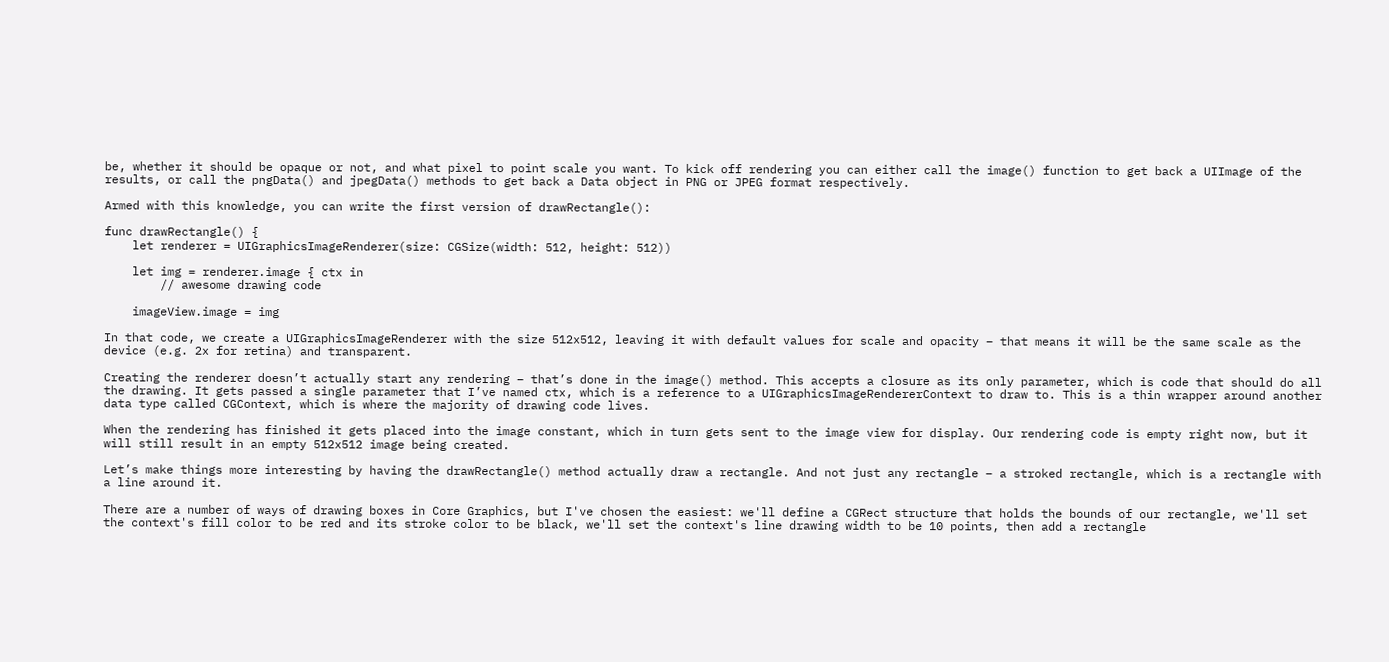be, whether it should be opaque or not, and what pixel to point scale you want. To kick off rendering you can either call the image() function to get back a UIImage of the results, or call the pngData() and jpegData() methods to get back a Data object in PNG or JPEG format respectively.

Armed with this knowledge, you can write the first version of drawRectangle():

func drawRectangle() {
    let renderer = UIGraphicsImageRenderer(size: CGSize(width: 512, height: 512))

    let img = renderer.image { ctx in
        // awesome drawing code

    imageView.image = img

In that code, we create a UIGraphicsImageRenderer with the size 512x512, leaving it with default values for scale and opacity – that means it will be the same scale as the device (e.g. 2x for retina) and transparent.

Creating the renderer doesn’t actually start any rendering – that’s done in the image() method. This accepts a closure as its only parameter, which is code that should do all the drawing. It gets passed a single parameter that I’ve named ctx, which is a reference to a UIGraphicsImageRendererContext to draw to. This is a thin wrapper around another data type called CGContext, which is where the majority of drawing code lives.

When the rendering has finished it gets placed into the image constant, which in turn gets sent to the image view for display. Our rendering code is empty right now, but it will still result in an empty 512x512 image being created.

Let’s make things more interesting by having the drawRectangle() method actually draw a rectangle. And not just any rectangle – a stroked rectangle, which is a rectangle with a line around it.

There are a number of ways of drawing boxes in Core Graphics, but I've chosen the easiest: we'll define a CGRect structure that holds the bounds of our rectangle, we'll set the context's fill color to be red and its stroke color to be black, we'll set the context's line drawing width to be 10 points, then add a rectangle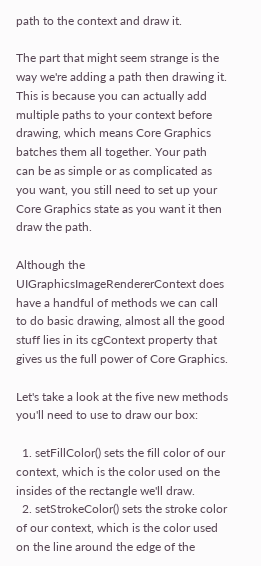path to the context and draw it.

The part that might seem strange is the way we're adding a path then drawing it. This is because you can actually add multiple paths to your context before drawing, which means Core Graphics batches them all together. Your path can be as simple or as complicated as you want, you still need to set up your Core Graphics state as you want it then draw the path.

Although the UIGraphicsImageRendererContext does have a handful of methods we can call to do basic drawing, almost all the good stuff lies in its cgContext property that gives us the full power of Core Graphics.

Let's take a look at the five new methods you'll need to use to draw our box:

  1. setFillColor() sets the fill color of our context, which is the color used on the insides of the rectangle we'll draw.
  2. setStrokeColor() sets the stroke color of our context, which is the color used on the line around the edge of the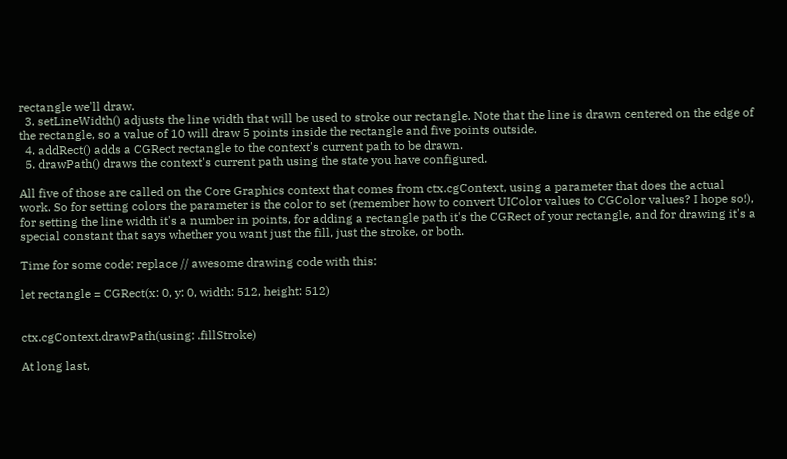rectangle we'll draw.
  3. setLineWidth() adjusts the line width that will be used to stroke our rectangle. Note that the line is drawn centered on the edge of the rectangle, so a value of 10 will draw 5 points inside the rectangle and five points outside.
  4. addRect() adds a CGRect rectangle to the context's current path to be drawn.
  5. drawPath() draws the context's current path using the state you have configured.

All five of those are called on the Core Graphics context that comes from ctx.cgContext, using a parameter that does the actual work. So for setting colors the parameter is the color to set (remember how to convert UIColor values to CGColor values? I hope so!), for setting the line width it's a number in points, for adding a rectangle path it's the CGRect of your rectangle, and for drawing it's a special constant that says whether you want just the fill, just the stroke, or both.

Time for some code: replace // awesome drawing code with this:

let rectangle = CGRect(x: 0, y: 0, width: 512, height: 512)


ctx.cgContext.drawPath(using: .fillStroke)

At long last,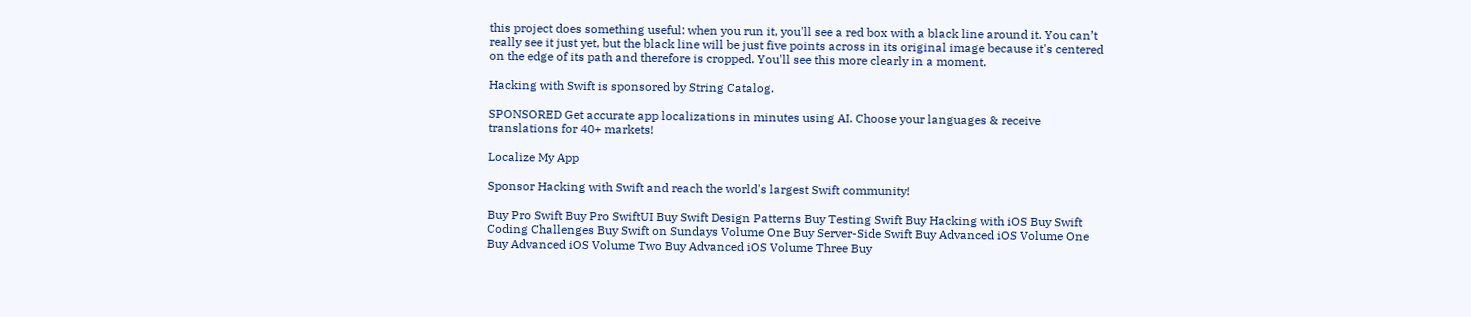this project does something useful: when you run it, you'll see a red box with a black line around it. You can’t really see it just yet, but the black line will be just five points across in its original image because it's centered on the edge of its path and therefore is cropped. You'll see this more clearly in a moment.

Hacking with Swift is sponsored by String Catalog.

SPONSORED Get accurate app localizations in minutes using AI. Choose your languages & receive translations for 40+ markets!

Localize My App

Sponsor Hacking with Swift and reach the world's largest Swift community!

Buy Pro Swift Buy Pro SwiftUI Buy Swift Design Patterns Buy Testing Swift Buy Hacking with iOS Buy Swift Coding Challenges Buy Swift on Sundays Volume One Buy Server-Side Swift Buy Advanced iOS Volume One Buy Advanced iOS Volume Two Buy Advanced iOS Volume Three Buy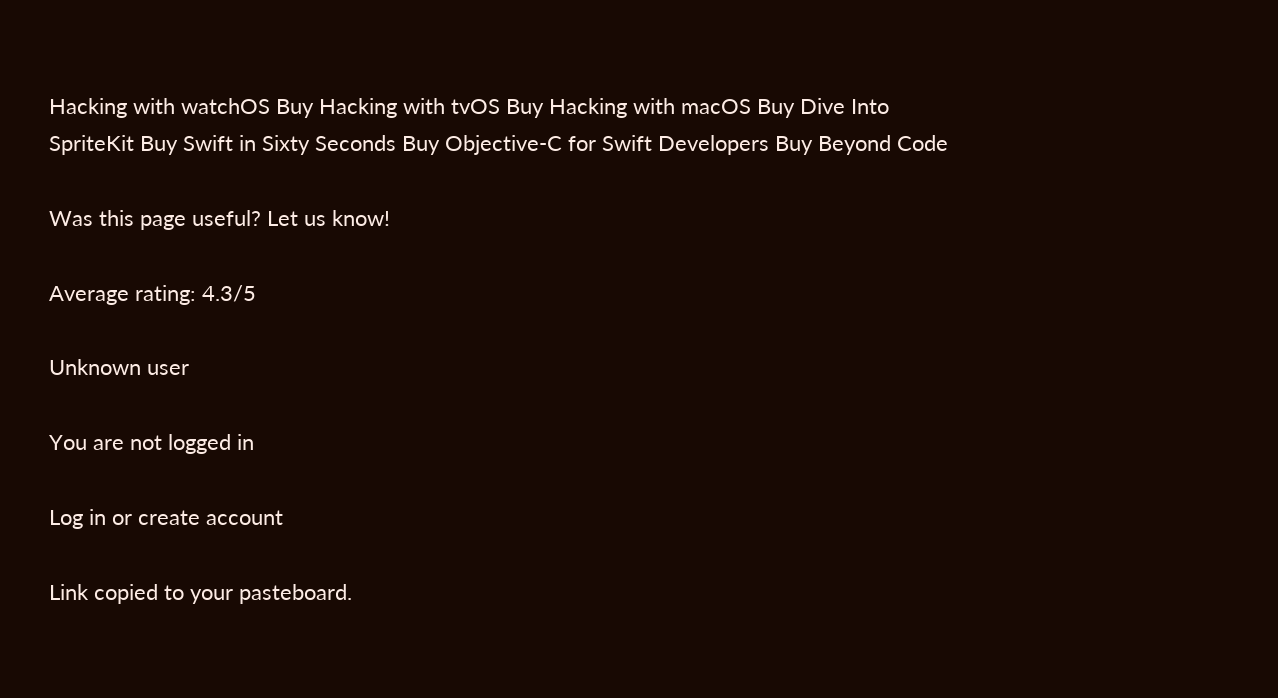Hacking with watchOS Buy Hacking with tvOS Buy Hacking with macOS Buy Dive Into SpriteKit Buy Swift in Sixty Seconds Buy Objective-C for Swift Developers Buy Beyond Code

Was this page useful? Let us know!

Average rating: 4.3/5

Unknown user

You are not logged in

Log in or create account

Link copied to your pasteboard.